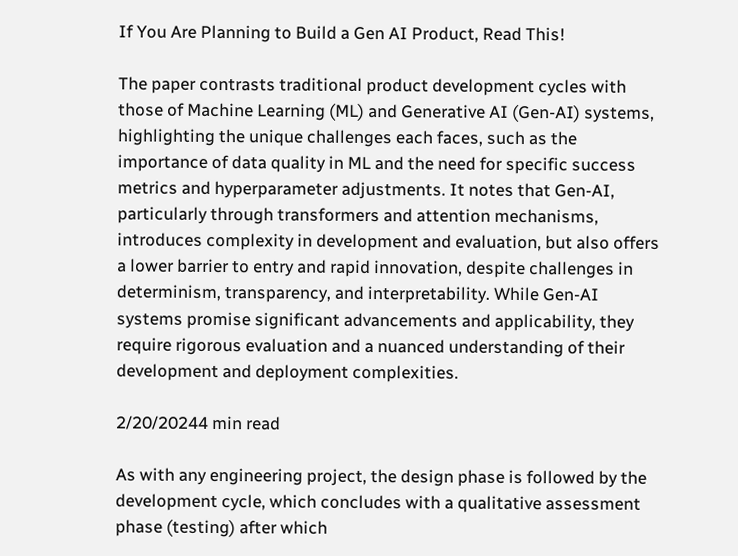If You Are Planning to Build a Gen AI Product, Read This!

The paper contrasts traditional product development cycles with those of Machine Learning (ML) and Generative AI (Gen-AI) systems, highlighting the unique challenges each faces, such as the importance of data quality in ML and the need for specific success metrics and hyperparameter adjustments. It notes that Gen-AI, particularly through transformers and attention mechanisms, introduces complexity in development and evaluation, but also offers a lower barrier to entry and rapid innovation, despite challenges in determinism, transparency, and interpretability. While Gen-AI systems promise significant advancements and applicability, they require rigorous evaluation and a nuanced understanding of their development and deployment complexities.

2/20/20244 min read

As with any engineering project, the design phase is followed by the development cycle, which concludes with a qualitative assessment phase (testing) after which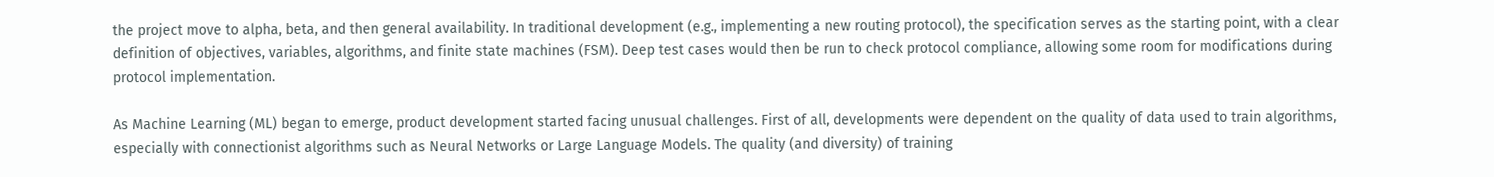the project move to alpha, beta, and then general availability. In traditional development (e.g., implementing a new routing protocol), the specification serves as the starting point, with a clear definition of objectives, variables, algorithms, and finite state machines (FSM). Deep test cases would then be run to check protocol compliance, allowing some room for modifications during protocol implementation.

As Machine Learning (ML) began to emerge, product development started facing unusual challenges. First of all, developments were dependent on the quality of data used to train algorithms, especially with connectionist algorithms such as Neural Networks or Large Language Models. The quality (and diversity) of training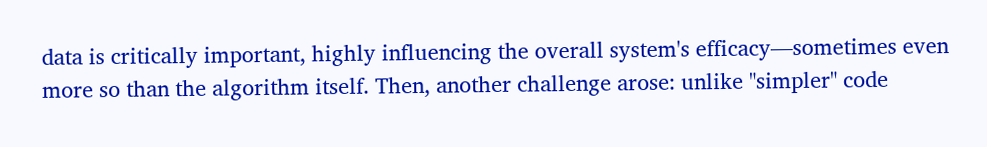data is critically important, highly influencing the overall system's efficacy—sometimes even more so than the algorithm itself. Then, another challenge arose: unlike "simpler" code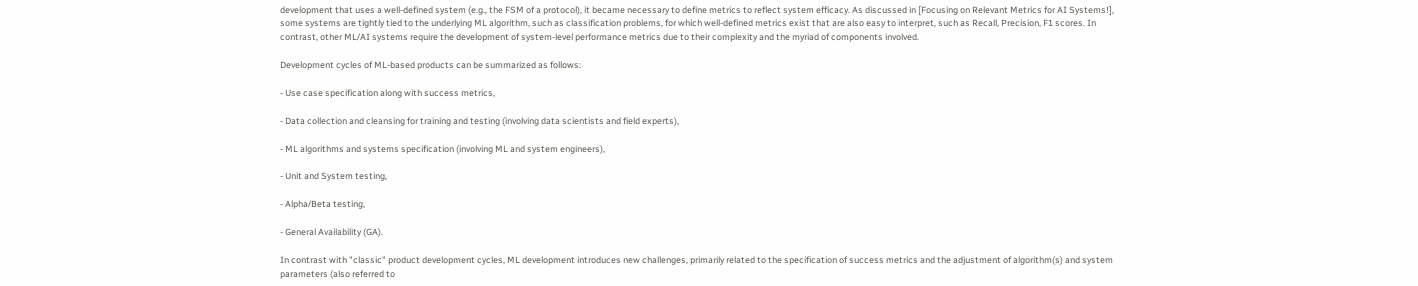development that uses a well-defined system (e.g., the FSM of a protocol), it became necessary to define metrics to reflect system efficacy. As discussed in [Focusing on Relevant Metrics for AI Systems!], some systems are tightly tied to the underlying ML algorithm, such as classification problems, for which well-defined metrics exist that are also easy to interpret, such as Recall, Precision, F1 scores. In contrast, other ML/AI systems require the development of system-level performance metrics due to their complexity and the myriad of components involved.

Development cycles of ML-based products can be summarized as follows:

- Use case specification along with success metrics,

- Data collection and cleansing for training and testing (involving data scientists and field experts),

- ML algorithms and systems specification (involving ML and system engineers),

- Unit and System testing,

- Alpha/Beta testing,

- General Availability (GA).

In contrast with "classic" product development cycles, ML development introduces new challenges, primarily related to the specification of success metrics and the adjustment of algorithm(s) and system parameters (also referred to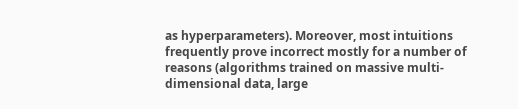as hyperparameters). Moreover, most intuitions frequently prove incorrect mostly for a number of reasons (algorithms trained on massive multi-dimensional data, large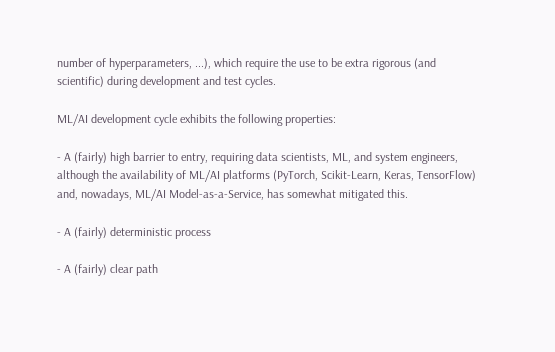number of hyperparameters, ...), which require the use to be extra rigorous (and scientific) during development and test cycles.

ML/AI development cycle exhibits the following properties:

- A (fairly) high barrier to entry, requiring data scientists, ML, and system engineers, although the availability of ML/AI platforms (PyTorch, Scikit-Learn, Keras, TensorFlow) and, nowadays, ML/AI Model-as-a-Service, has somewhat mitigated this.

- A (fairly) deterministic process

- A (fairly) clear path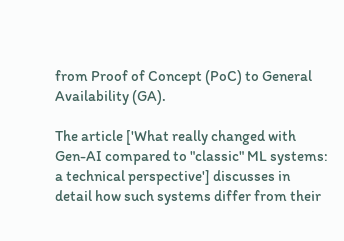from Proof of Concept (PoC) to General Availability (GA).

The article ['What really changed with Gen-AI compared to "classic" ML systems: a technical perspective'] discusses in detail how such systems differ from their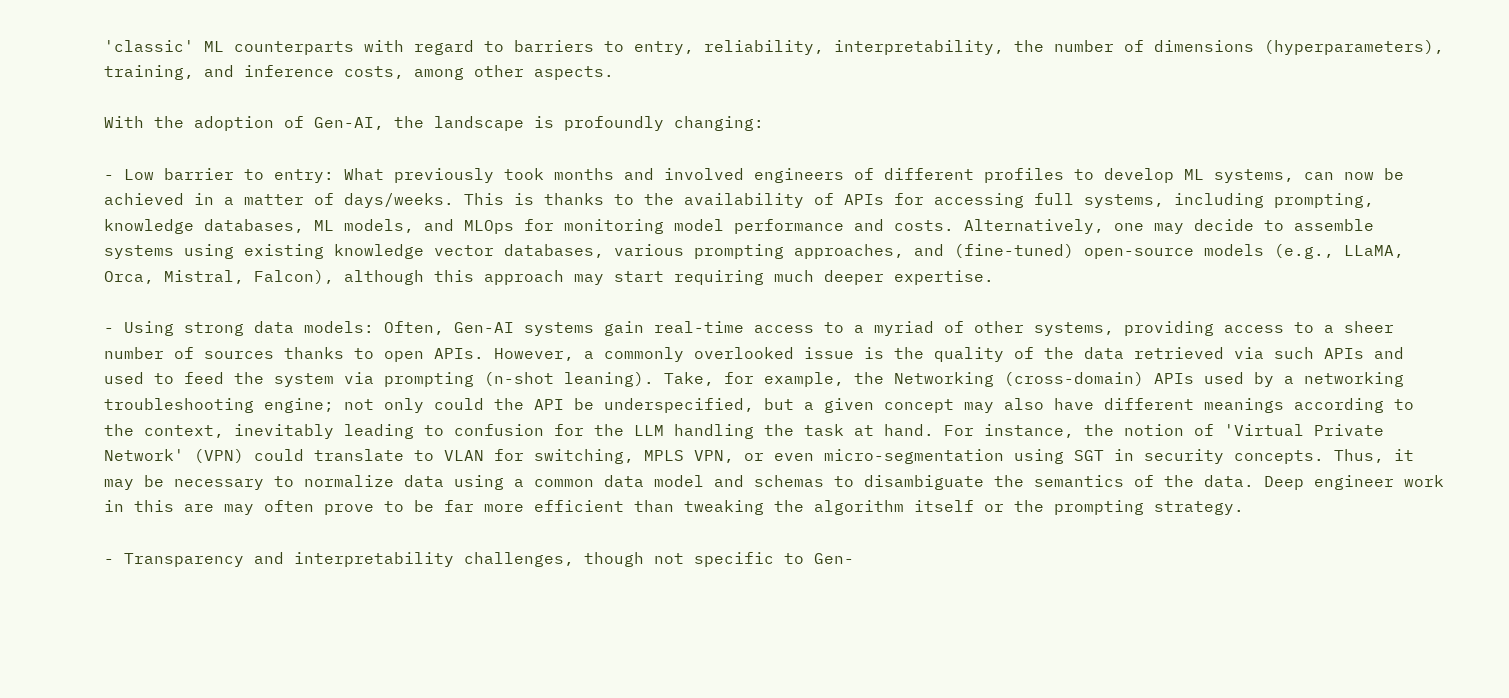'classic' ML counterparts with regard to barriers to entry, reliability, interpretability, the number of dimensions (hyperparameters), training, and inference costs, among other aspects.

With the adoption of Gen-AI, the landscape is profoundly changing:

- Low barrier to entry: What previously took months and involved engineers of different profiles to develop ML systems, can now be achieved in a matter of days/weeks. This is thanks to the availability of APIs for accessing full systems, including prompting, knowledge databases, ML models, and MLOps for monitoring model performance and costs. Alternatively, one may decide to assemble systems using existing knowledge vector databases, various prompting approaches, and (fine-tuned) open-source models (e.g., LLaMA, Orca, Mistral, Falcon), although this approach may start requiring much deeper expertise.

- Using strong data models: Often, Gen-AI systems gain real-time access to a myriad of other systems, providing access to a sheer number of sources thanks to open APIs. However, a commonly overlooked issue is the quality of the data retrieved via such APIs and used to feed the system via prompting (n-shot leaning). Take, for example, the Networking (cross-domain) APIs used by a networking troubleshooting engine; not only could the API be underspecified, but a given concept may also have different meanings according to the context, inevitably leading to confusion for the LLM handling the task at hand. For instance, the notion of 'Virtual Private Network' (VPN) could translate to VLAN for switching, MPLS VPN, or even micro-segmentation using SGT in security concepts. Thus, it may be necessary to normalize data using a common data model and schemas to disambiguate the semantics of the data. Deep engineer work in this are may often prove to be far more efficient than tweaking the algorithm itself or the prompting strategy.

- Transparency and interpretability challenges, though not specific to Gen-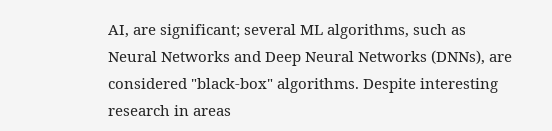AI, are significant; several ML algorithms, such as Neural Networks and Deep Neural Networks (DNNs), are considered "black-box" algorithms. Despite interesting research in areas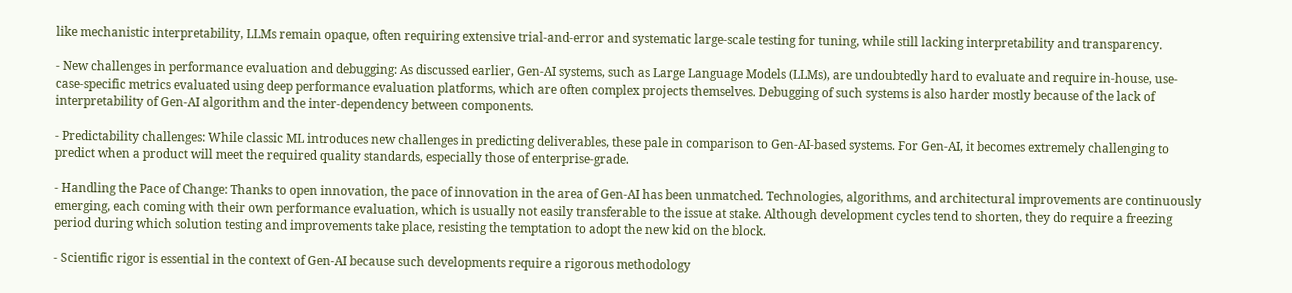like mechanistic interpretability, LLMs remain opaque, often requiring extensive trial-and-error and systematic large-scale testing for tuning, while still lacking interpretability and transparency.

- New challenges in performance evaluation and debugging: As discussed earlier, Gen-AI systems, such as Large Language Models (LLMs), are undoubtedly hard to evaluate and require in-house, use-case-specific metrics evaluated using deep performance evaluation platforms, which are often complex projects themselves. Debugging of such systems is also harder mostly because of the lack of interpretability of Gen-AI algorithm and the inter-dependency between components.

- Predictability challenges: While classic ML introduces new challenges in predicting deliverables, these pale in comparison to Gen-AI-based systems. For Gen-AI, it becomes extremely challenging to predict when a product will meet the required quality standards, especially those of enterprise-grade.

- Handling the Pace of Change: Thanks to open innovation, the pace of innovation in the area of Gen-AI has been unmatched. Technologies, algorithms, and architectural improvements are continuously emerging, each coming with their own performance evaluation, which is usually not easily transferable to the issue at stake. Although development cycles tend to shorten, they do require a freezing period during which solution testing and improvements take place, resisting the temptation to adopt the new kid on the block.

- Scientific rigor is essential in the context of Gen-AI because such developments require a rigorous methodology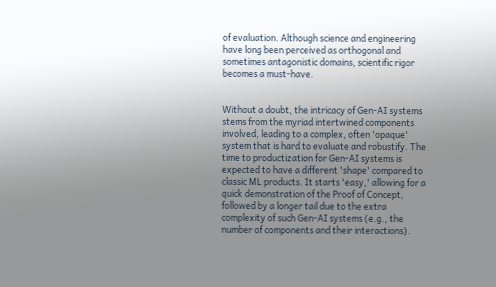of evaluation. Although science and engineering have long been perceived as orthogonal and sometimes antagonistic domains, scientific rigor becomes a must-have.


Without a doubt, the intricacy of Gen-AI systems stems from the myriad intertwined components involved, leading to a complex, often 'opaque' system that is hard to evaluate and robustify. The time to productization for Gen-AI systems is expected to have a different 'shape' compared to classic ML products. It starts 'easy,' allowing for a quick demonstration of the Proof of Concept, followed by a longer tail due to the extra complexity of such Gen-AI systems (e.g., the number of components and their interactions).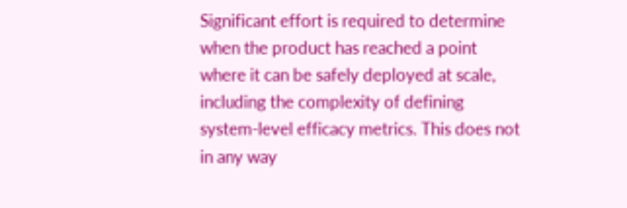Significant effort is required to determine when the product has reached a point where it can be safely deployed at scale, including the complexity of defining system-level efficacy metrics. This does not in any way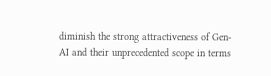diminish the strong attractiveness of Gen-AI and their unprecedented scope in terms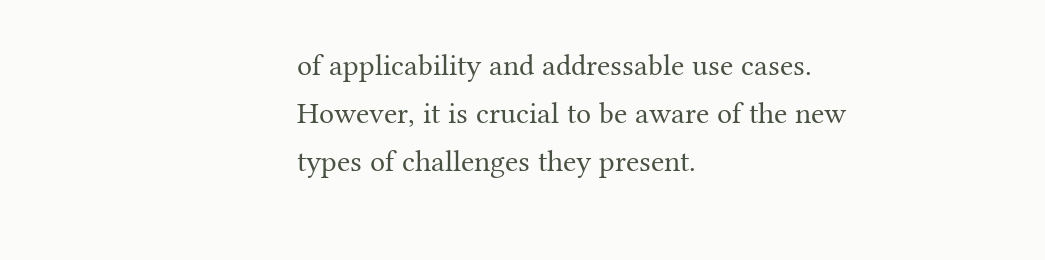of applicability and addressable use cases. However, it is crucial to be aware of the new types of challenges they present.